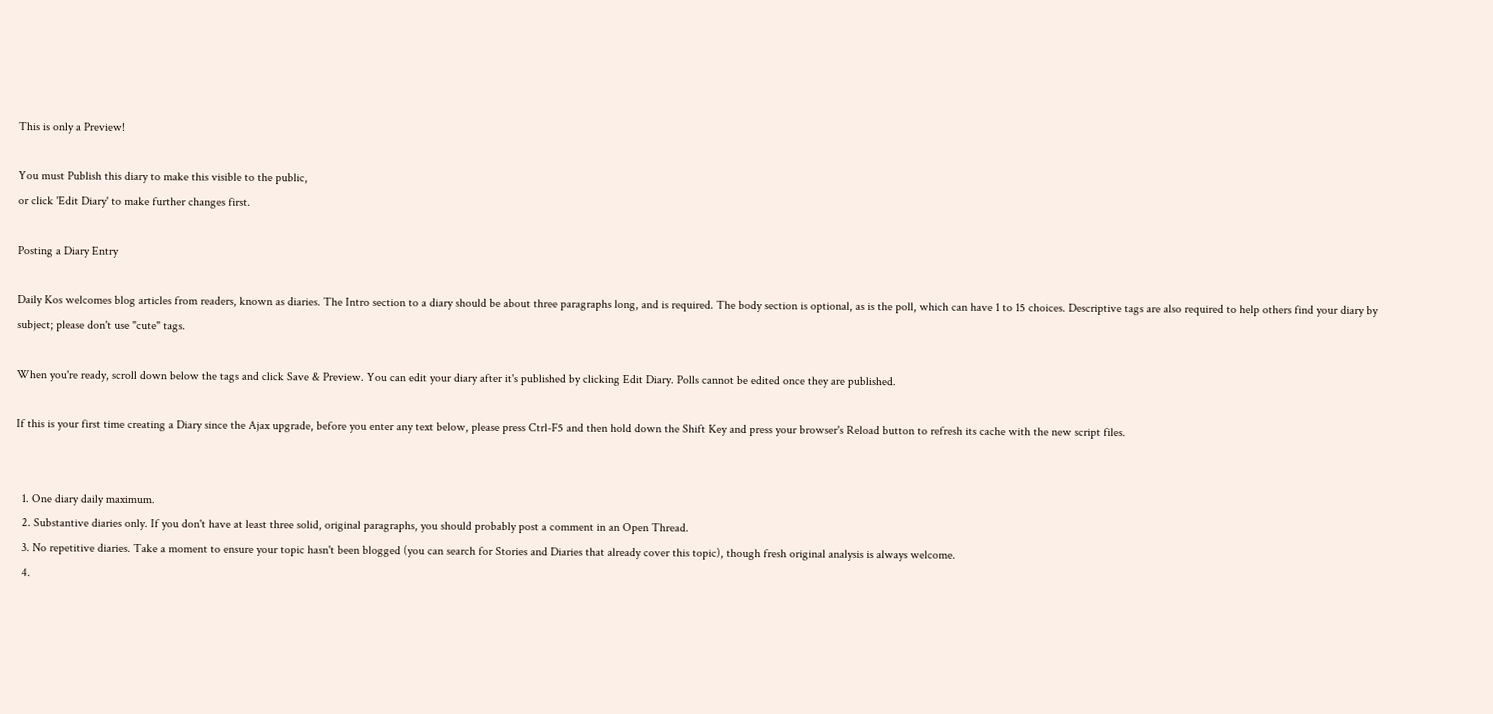This is only a Preview!

You must Publish this diary to make this visible to the public,
or click 'Edit Diary' to make further changes first.

Posting a Diary Entry

Daily Kos welcomes blog articles from readers, known as diaries. The Intro section to a diary should be about three paragraphs long, and is required. The body section is optional, as is the poll, which can have 1 to 15 choices. Descriptive tags are also required to help others find your diary by subject; please don't use "cute" tags.

When you're ready, scroll down below the tags and click Save & Preview. You can edit your diary after it's published by clicking Edit Diary. Polls cannot be edited once they are published.

If this is your first time creating a Diary since the Ajax upgrade, before you enter any text below, please press Ctrl-F5 and then hold down the Shift Key and press your browser's Reload button to refresh its cache with the new script files.


  1. One diary daily maximum.
  2. Substantive diaries only. If you don't have at least three solid, original paragraphs, you should probably post a comment in an Open Thread.
  3. No repetitive diaries. Take a moment to ensure your topic hasn't been blogged (you can search for Stories and Diaries that already cover this topic), though fresh original analysis is always welcome.
  4.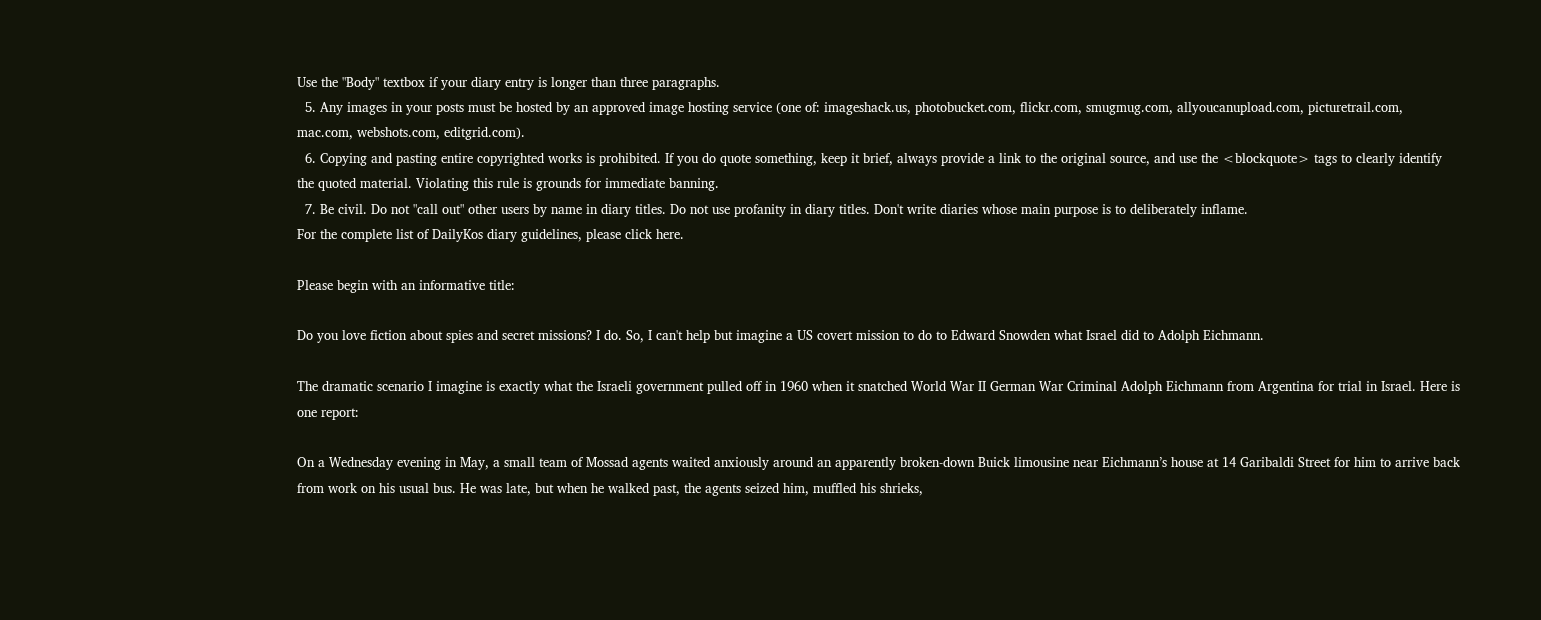Use the "Body" textbox if your diary entry is longer than three paragraphs.
  5. Any images in your posts must be hosted by an approved image hosting service (one of: imageshack.us, photobucket.com, flickr.com, smugmug.com, allyoucanupload.com, picturetrail.com, mac.com, webshots.com, editgrid.com).
  6. Copying and pasting entire copyrighted works is prohibited. If you do quote something, keep it brief, always provide a link to the original source, and use the <blockquote> tags to clearly identify the quoted material. Violating this rule is grounds for immediate banning.
  7. Be civil. Do not "call out" other users by name in diary titles. Do not use profanity in diary titles. Don't write diaries whose main purpose is to deliberately inflame.
For the complete list of DailyKos diary guidelines, please click here.

Please begin with an informative title:

Do you love fiction about spies and secret missions? I do. So, I can't help but imagine a US covert mission to do to Edward Snowden what Israel did to Adolph Eichmann.

The dramatic scenario I imagine is exactly what the Israeli government pulled off in 1960 when it snatched World War II German War Criminal Adolph Eichmann from Argentina for trial in Israel. Here is one report:

On a Wednesday evening in May, a small team of Mossad agents waited anxiously around an apparently broken-down Buick limousine near Eichmann’s house at 14 Garibaldi Street for him to arrive back from work on his usual bus. He was late, but when he walked past, the agents seized him, muffled his shrieks,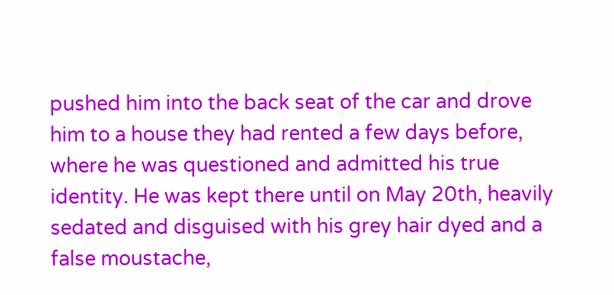pushed him into the back seat of the car and drove him to a house they had rented a few days before, where he was questioned and admitted his true identity. He was kept there until on May 20th, heavily sedated and disguised with his grey hair dyed and a false moustache,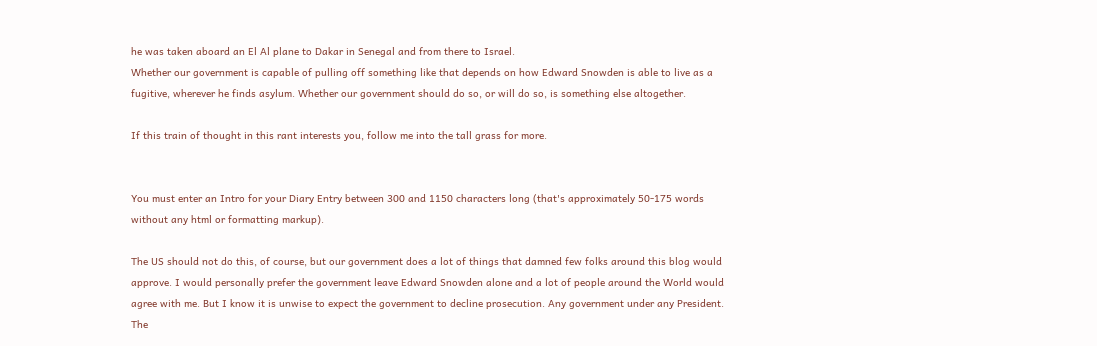he was taken aboard an El Al plane to Dakar in Senegal and from there to Israel.
Whether our government is capable of pulling off something like that depends on how Edward Snowden is able to live as a fugitive, wherever he finds asylum. Whether our government should do so, or will do so, is something else altogether.

If this train of thought in this rant interests you, follow me into the tall grass for more.


You must enter an Intro for your Diary Entry between 300 and 1150 characters long (that's approximately 50-175 words without any html or formatting markup).

The US should not do this, of course, but our government does a lot of things that damned few folks around this blog would approve. I would personally prefer the government leave Edward Snowden alone and a lot of people around the World would agree with me. But I know it is unwise to expect the government to decline prosecution. Any government under any President. The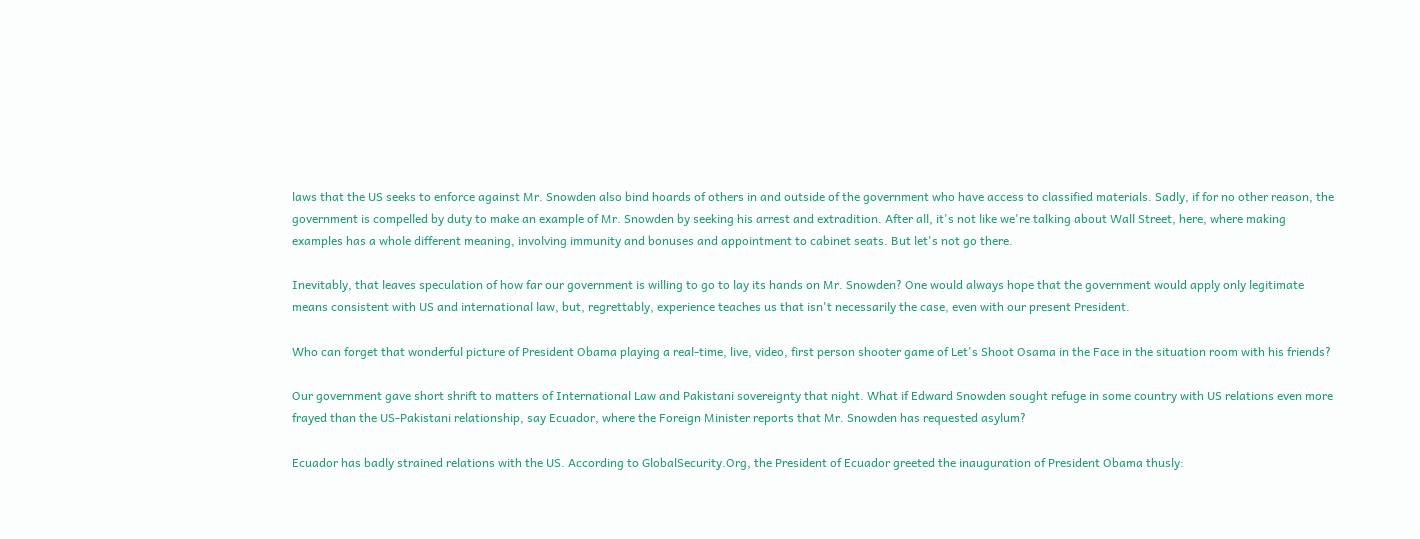laws that the US seeks to enforce against Mr. Snowden also bind hoards of others in and outside of the government who have access to classified materials. Sadly, if for no other reason, the government is compelled by duty to make an example of Mr. Snowden by seeking his arrest and extradition. After all, it's not like we're talking about Wall Street, here, where making examples has a whole different meaning, involving immunity and bonuses and appointment to cabinet seats. But let's not go there.

Inevitably, that leaves speculation of how far our government is willing to go to lay its hands on Mr. Snowden? One would always hope that the government would apply only legitimate means consistent with US and international law, but, regrettably, experience teaches us that isn't necessarily the case, even with our present President.

Who can forget that wonderful picture of President Obama playing a real-time, live, video, first person shooter game of Let's Shoot Osama in the Face in the situation room with his friends?

Our government gave short shrift to matters of International Law and Pakistani sovereignty that night. What if Edward Snowden sought refuge in some country with US relations even more frayed than the US-Pakistani relationship, say Ecuador, where the Foreign Minister reports that Mr. Snowden has requested asylum?

Ecuador has badly strained relations with the US. According to GlobalSecurity.Org, the President of Ecuador greeted the inauguration of President Obama thusly: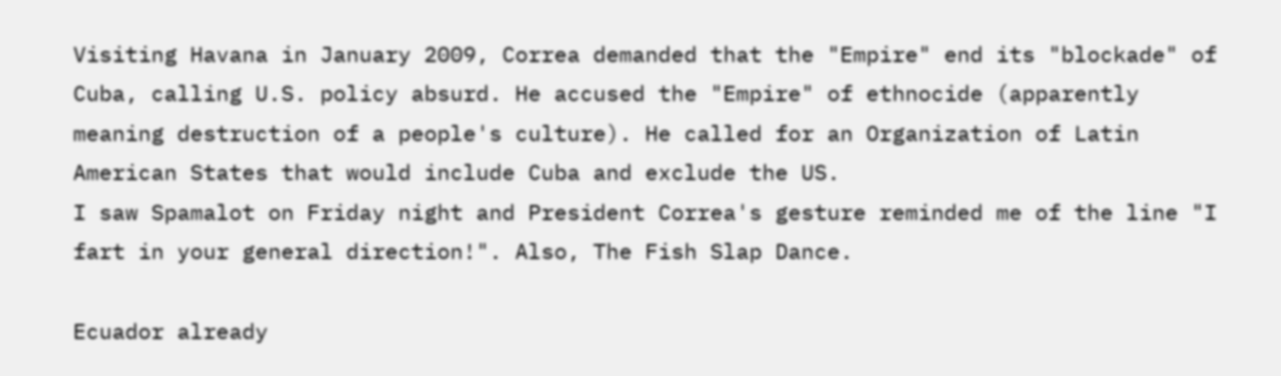Visiting Havana in January 2009, Correa demanded that the "Empire" end its "blockade" of Cuba, calling U.S. policy absurd. He accused the "Empire" of ethnocide (apparently meaning destruction of a people's culture). He called for an Organization of Latin American States that would include Cuba and exclude the US.
I saw Spamalot on Friday night and President Correa's gesture reminded me of the line "I fart in your general direction!". Also, The Fish Slap Dance.

Ecuador already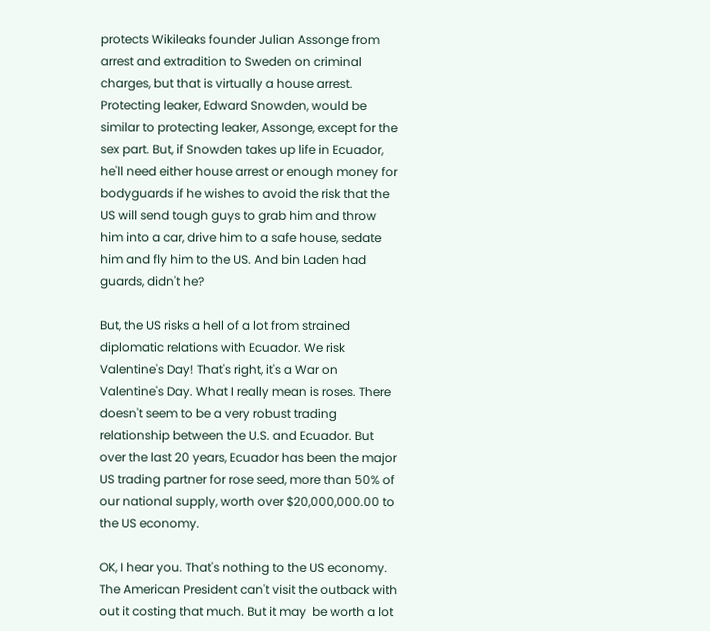protects Wikileaks founder Julian Assonge from arrest and extradition to Sweden on criminal charges, but that is virtually a house arrest. Protecting leaker, Edward Snowden, would be similar to protecting leaker, Assonge, except for the sex part. But, if Snowden takes up life in Ecuador, he'll need either house arrest or enough money for bodyguards if he wishes to avoid the risk that the US will send tough guys to grab him and throw him into a car, drive him to a safe house, sedate him and fly him to the US. And bin Laden had guards, didn't he?

But, the US risks a hell of a lot from strained diplomatic relations with Ecuador. We risk Valentine's Day! That's right, it's a War on Valentine's Day. What I really mean is roses. There doesn't seem to be a very robust trading relationship between the U.S. and Ecuador. But over the last 20 years, Ecuador has been the major US trading partner for rose seed, more than 50% of our national supply, worth over $20,000,000.00 to the US economy.

OK, I hear you. That's nothing to the US economy. The American President can't visit the outback with out it costing that much. But it may  be worth a lot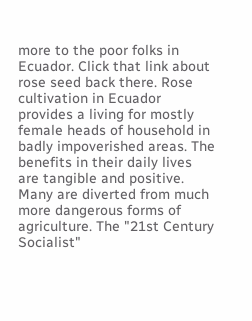more to the poor folks in Ecuador. Click that link about rose seed back there. Rose cultivation in Ecuador provides a living for mostly female heads of household in badly impoverished areas. The benefits in their daily lives are tangible and positive. Many are diverted from much more dangerous forms of agriculture. The "21st Century Socialist"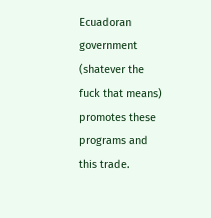Ecuadoran government (shatever the fuck that means) promotes these programs and this trade.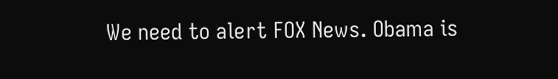We need to alert FOX News. Obama is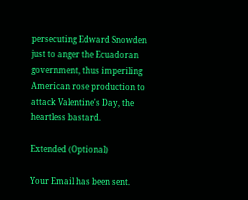persecuting Edward Snowden just to anger the Ecuadoran government, thus imperiling American rose production to attack Valentine's Day, the heartless bastard.

Extended (Optional)

Your Email has been sent.